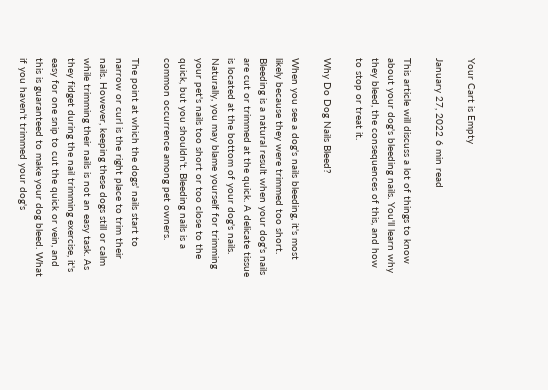Your Cart is Empty

January 27, 2022 6 min read

This article will discuss a lot of things to know about your dog's bleeding nails. You'll learn why they bleed, the consequences of this, and how to stop or treat it.

Why Do Dog Nails Bleed?

When you see a dog's nails bleeding, it's most likely because they were trimmed too short. Bleeding is a natural result when your dog's nails are cut or trimmed at the quick. A delicate tissue is located at the bottom of your dog's nails. Naturally, you may blame yourself for trimming your pet's nails too short or too close to the quick, but you shouldn't. Bleeding nails is a common occurrence among pet owners.

The point at which the dogs' nails start to narrow or curl is the right place to trim their nails. However, keeping these dogs still or calm while trimming their nails is not an easy task. As they fidget during the nail trimming exercise, it's easy for one snip to cut the quick or vein, and this is guaranteed to make your dog bleed. What if you haven't trimmed your dog's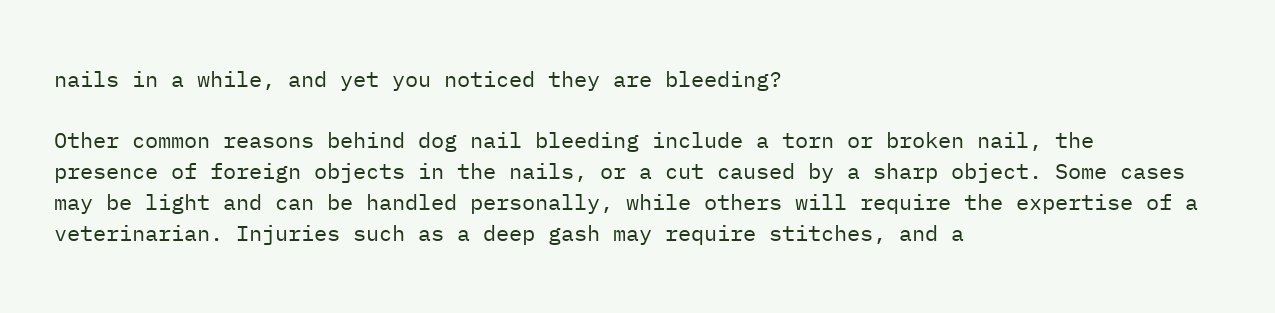nails in a while, and yet you noticed they are bleeding?

Other common reasons behind dog nail bleeding include a torn or broken nail, the presence of foreign objects in the nails, or a cut caused by a sharp object. Some cases may be light and can be handled personally, while others will require the expertise of a veterinarian. Injuries such as a deep gash may require stitches, and a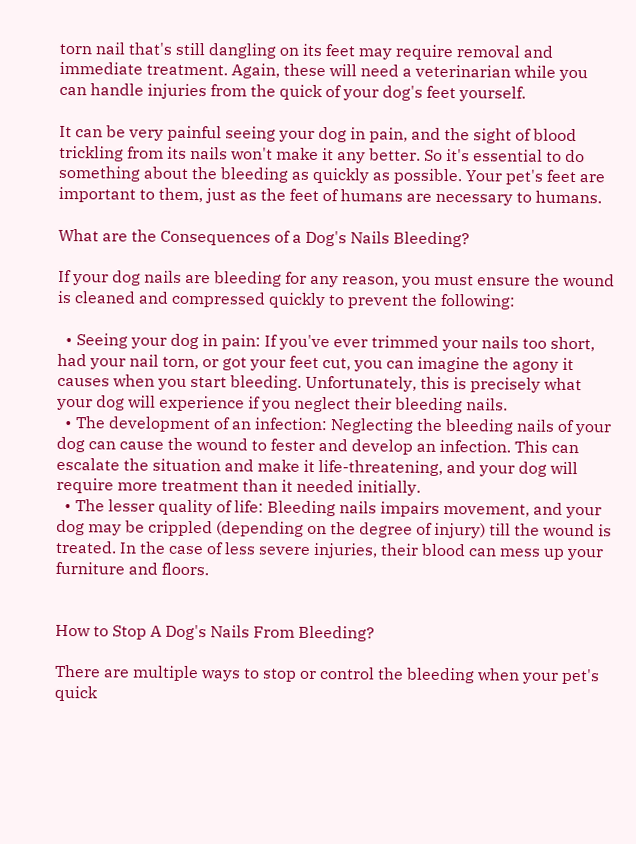torn nail that's still dangling on its feet may require removal and immediate treatment. Again, these will need a veterinarian while you can handle injuries from the quick of your dog's feet yourself.

It can be very painful seeing your dog in pain, and the sight of blood trickling from its nails won't make it any better. So it's essential to do something about the bleeding as quickly as possible. Your pet's feet are important to them, just as the feet of humans are necessary to humans.

What are the Consequences of a Dog's Nails Bleeding?

If your dog nails are bleeding for any reason, you must ensure the wound is cleaned and compressed quickly to prevent the following:

  • Seeing your dog in pain: If you've ever trimmed your nails too short, had your nail torn, or got your feet cut, you can imagine the agony it causes when you start bleeding. Unfortunately, this is precisely what your dog will experience if you neglect their bleeding nails.
  • The development of an infection: Neglecting the bleeding nails of your dog can cause the wound to fester and develop an infection. This can escalate the situation and make it life-threatening, and your dog will require more treatment than it needed initially.
  • The lesser quality of life: Bleeding nails impairs movement, and your dog may be crippled (depending on the degree of injury) till the wound is treated. In the case of less severe injuries, their blood can mess up your furniture and floors.


How to Stop A Dog's Nails From Bleeding?

There are multiple ways to stop or control the bleeding when your pet's quick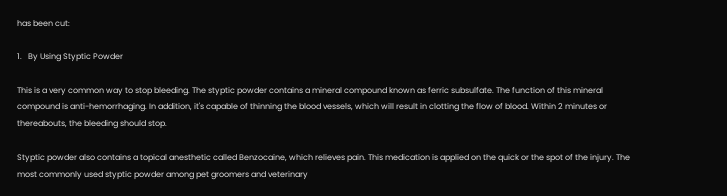has been cut:

1.   By Using Styptic Powder

This is a very common way to stop bleeding. The styptic powder contains a mineral compound known as ferric subsulfate. The function of this mineral compound is anti-hemorrhaging. In addition, it's capable of thinning the blood vessels, which will result in clotting the flow of blood. Within 2 minutes or thereabouts, the bleeding should stop.

Styptic powder also contains a topical anesthetic called Benzocaine, which relieves pain. This medication is applied on the quick or the spot of the injury. The most commonly used styptic powder among pet groomers and veterinary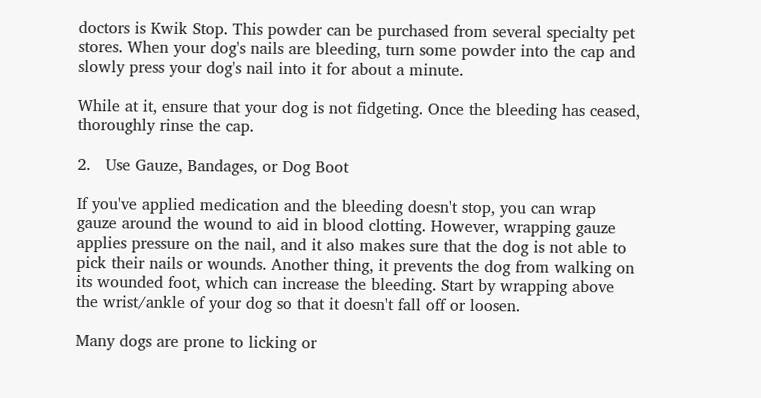doctors is Kwik Stop. This powder can be purchased from several specialty pet stores. When your dog's nails are bleeding, turn some powder into the cap and slowly press your dog's nail into it for about a minute.

While at it, ensure that your dog is not fidgeting. Once the bleeding has ceased, thoroughly rinse the cap.

2.   Use Gauze, Bandages, or Dog Boot

If you've applied medication and the bleeding doesn't stop, you can wrap gauze around the wound to aid in blood clotting. However, wrapping gauze applies pressure on the nail, and it also makes sure that the dog is not able to pick their nails or wounds. Another thing, it prevents the dog from walking on its wounded foot, which can increase the bleeding. Start by wrapping above the wrist/ankle of your dog so that it doesn't fall off or loosen.

Many dogs are prone to licking or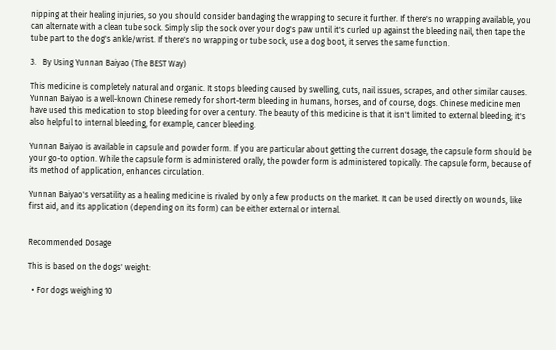nipping at their healing injuries, so you should consider bandaging the wrapping to secure it further. If there's no wrapping available, you can alternate with a clean tube sock. Simply slip the sock over your dog's paw until it's curled up against the bleeding nail, then tape the tube part to the dog's ankle/wrist. If there's no wrapping or tube sock, use a dog boot, it serves the same function.

3.   By Using Yunnan Baiyao (The BEST Way)

This medicine is completely natural and organic. It stops bleeding caused by swelling, cuts, nail issues, scrapes, and other similar causes. Yunnan Baiyao is a well-known Chinese remedy for short-term bleeding in humans, horses, and of course, dogs. Chinese medicine men have used this medication to stop bleeding for over a century. The beauty of this medicine is that it isn't limited to external bleeding; it's also helpful to internal bleeding, for example, cancer bleeding.

Yunnan Baiyao is available in capsule and powder form. If you are particular about getting the current dosage, the capsule form should be your go-to option. While the capsule form is administered orally, the powder form is administered topically. The capsule form, because of its method of application, enhances circulation.

Yunnan Baiyao's versatility as a healing medicine is rivaled by only a few products on the market. It can be used directly on wounds, like first aid, and its application (depending on its form) can be either external or internal.


Recommended Dosage

This is based on the dogs' weight:

  • For dogs weighing 10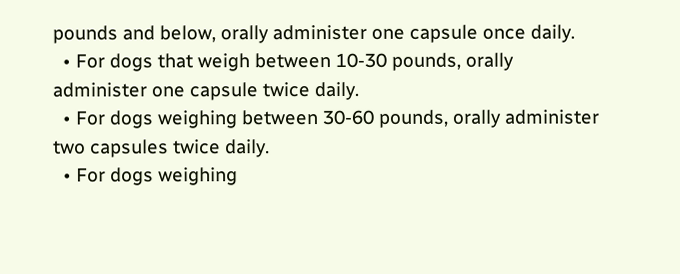pounds and below, orally administer one capsule once daily.
  • For dogs that weigh between 10-30 pounds, orally administer one capsule twice daily.
  • For dogs weighing between 30-60 pounds, orally administer two capsules twice daily.
  • For dogs weighing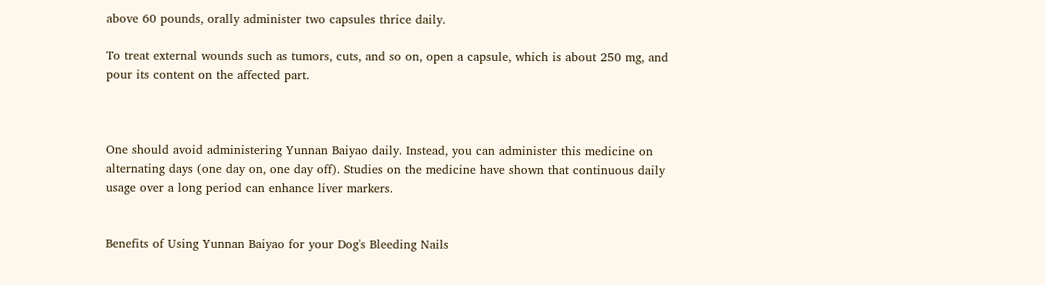above 60 pounds, orally administer two capsules thrice daily.

To treat external wounds such as tumors, cuts, and so on, open a capsule, which is about 250 mg, and pour its content on the affected part.



One should avoid administering Yunnan Baiyao daily. Instead, you can administer this medicine on alternating days (one day on, one day off). Studies on the medicine have shown that continuous daily usage over a long period can enhance liver markers.


Benefits of Using Yunnan Baiyao for your Dog's Bleeding Nails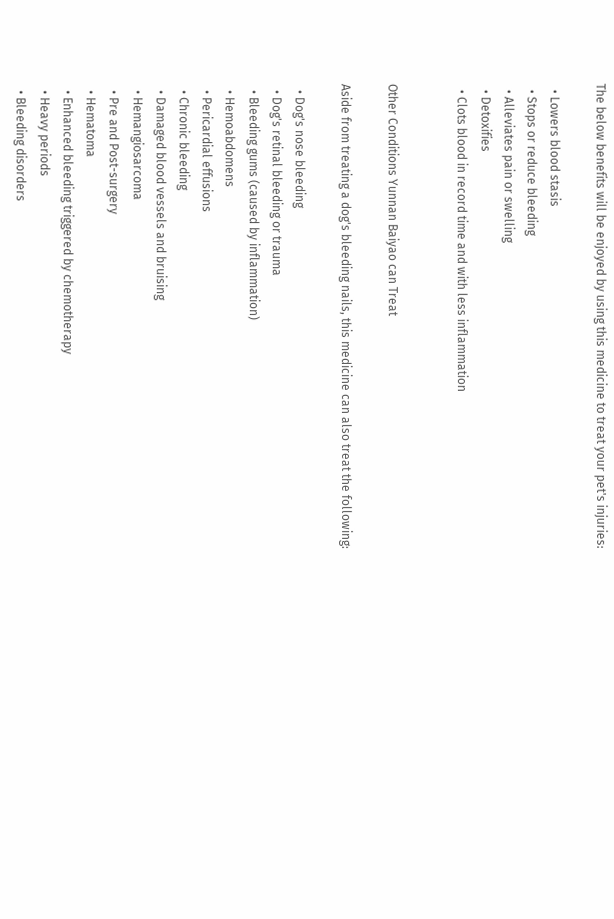The below benefits will be enjoyed by using this medicine to treat your pet's injuries:

  • Lowers blood stasis
  • Stops or reduce bleeding
  • Alleviates pain or swelling
  • Detoxifies
  • Clots blood in record time and with less inflammation


Other Conditions Yunnan Baiyao can Treat

Aside from treating a dog's bleeding nails, this medicine can also treat the following:

  • Dog's nose bleeding
  • Dog's retinal bleeding or trauma
  • Bleeding gums (caused by inflammation)
  • Hemoabdomens
  • Pericardial effusions
  • Chronic bleeding
  • Damaged blood vessels and bruising
  • Hemangiosarcoma
  • Pre and Post-surgery
  • Hematoma
  • Enhanced bleeding triggered by chemotherapy
  • Heavy periods
  • Bleeding disorders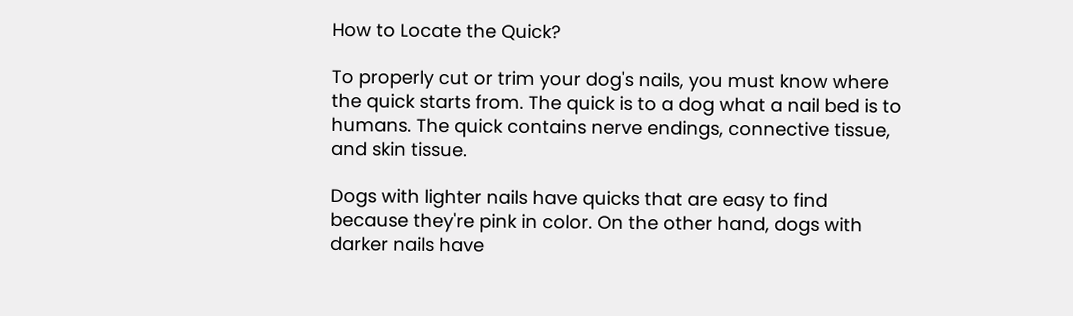How to Locate the Quick?

To properly cut or trim your dog's nails, you must know where the quick starts from. The quick is to a dog what a nail bed is to humans. The quick contains nerve endings, connective tissue, and skin tissue.

Dogs with lighter nails have quicks that are easy to find because they're pink in color. On the other hand, dogs with darker nails have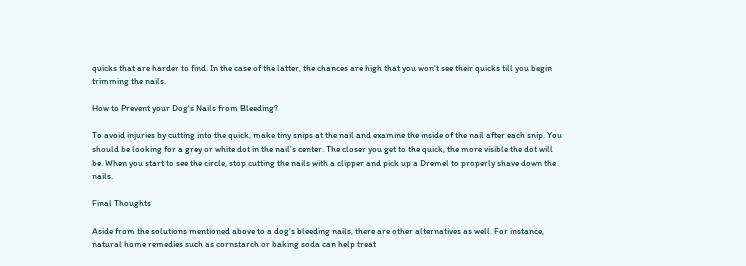quicks that are harder to find. In the case of the latter, the chances are high that you won't see their quicks till you begin trimming the nails.

How to Prevent your Dog's Nails from Bleeding?

To avoid injuries by cutting into the quick, make tiny snips at the nail and examine the inside of the nail after each snip. You should be looking for a grey or white dot in the nail's center. The closer you get to the quick, the more visible the dot will be. When you start to see the circle, stop cutting the nails with a clipper and pick up a Dremel to properly shave down the nails.

Final Thoughts

Aside from the solutions mentioned above to a dog's bleeding nails, there are other alternatives as well. For instance, natural home remedies such as cornstarch or baking soda can help treat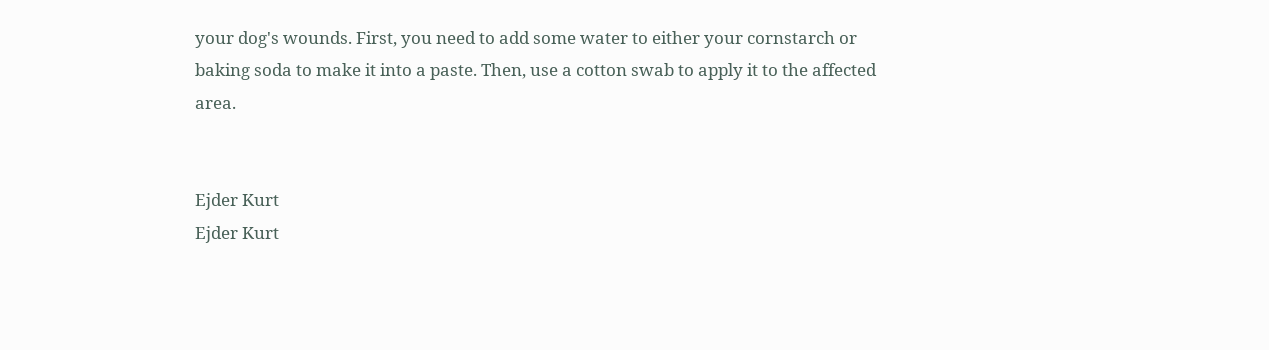your dog's wounds. First, you need to add some water to either your cornstarch or baking soda to make it into a paste. Then, use a cotton swab to apply it to the affected area.


Ejder Kurt
Ejder Kurt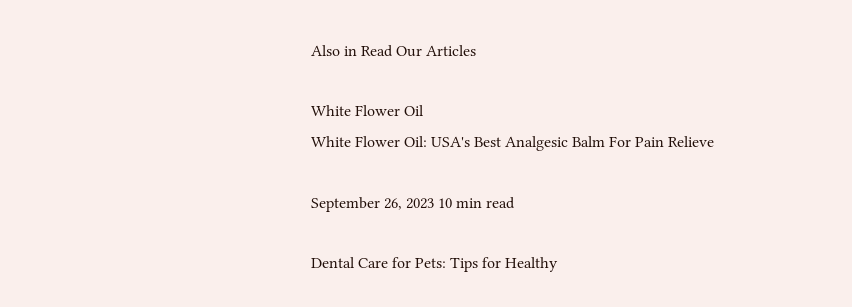Also in Read Our Articles

White Flower Oil
White Flower Oil: USA's Best Analgesic Balm For Pain Relieve

September 26, 2023 10 min read

Dental Care for Pets: Tips for Healthy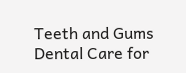Teeth and Gums
Dental Care for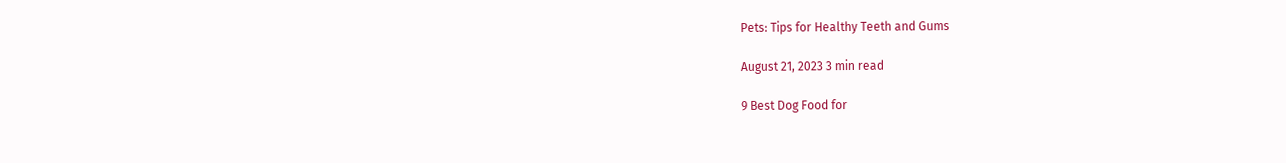Pets: Tips for Healthy Teeth and Gums

August 21, 2023 3 min read

9 Best Dog Food for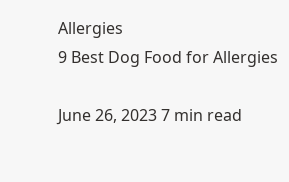Allergies
9 Best Dog Food for Allergies

June 26, 2023 7 min read